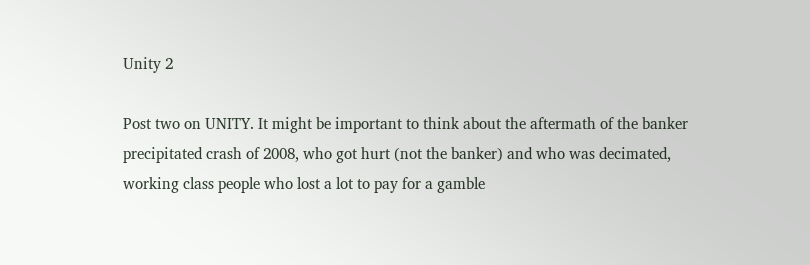Unity 2

Post two on UNITY. It might be important to think about the aftermath of the banker precipitated crash of 2008, who got hurt (not the banker) and who was decimated, working class people who lost a lot to pay for a gamble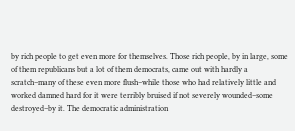by rich people to get even more for themselves. Those rich people, by in large, some of them republicans but a lot of them democrats, came out with hardly a scratch–many of these even more flush–while those who had relatively little and worked damned hard for it were terribly bruised if not severely wounded–some destroyed–by it. The democratic administration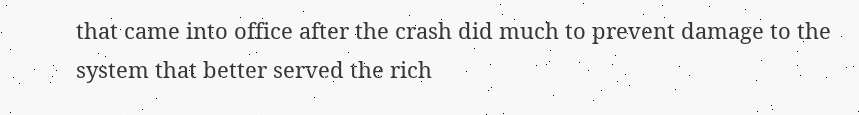that came into office after the crash did much to prevent damage to the system that better served the rich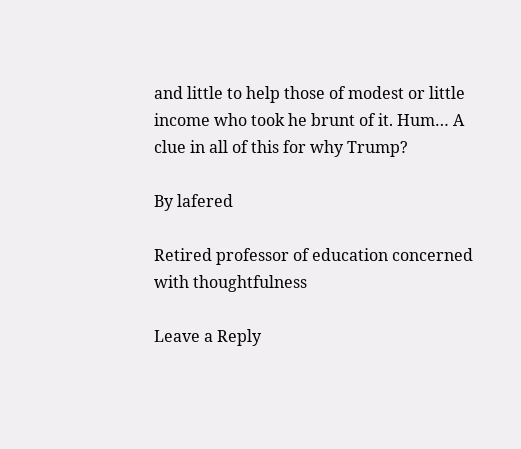and little to help those of modest or little income who took he brunt of it. Hum… A clue in all of this for why Trump?

By lafered

Retired professor of education concerned with thoughtfulness

Leave a Reply